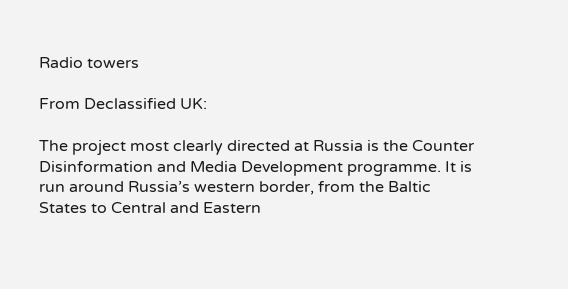Radio towers

From Declassified UK:

The project most clearly directed at Russia is the Counter Disinformation and Media Development programme. It is run around Russia’s western border, from the Baltic States to Central and Eastern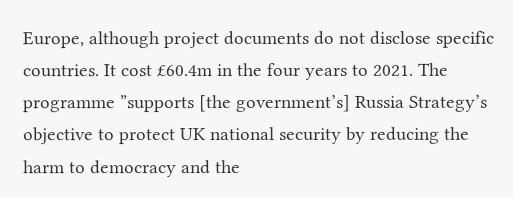Europe, although project documents do not disclose specific countries. It cost £60.4m in the four years to 2021. The programme ”supports [the government’s] Russia Strategy’s objective to protect UK national security by reducing the harm to democracy and the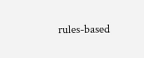rules-based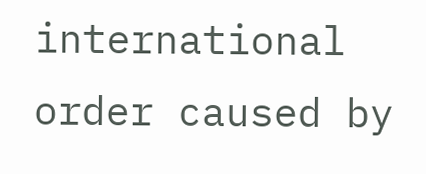international order caused by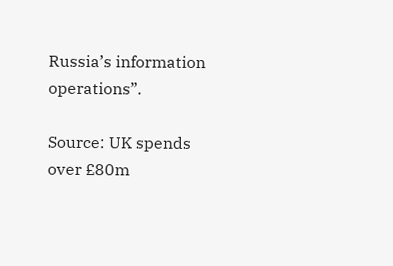Russia’s information operations”.

Source: UK spends over £80m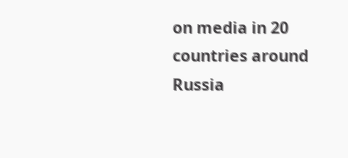on media in 20 countries around Russia